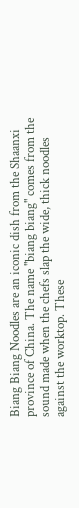Biang Biang Noodles are an iconic dish from the Shaanxi province of China. The name "biang biang" comes from the sound made when the chefs slap the wide, thick noodles against the worktop. These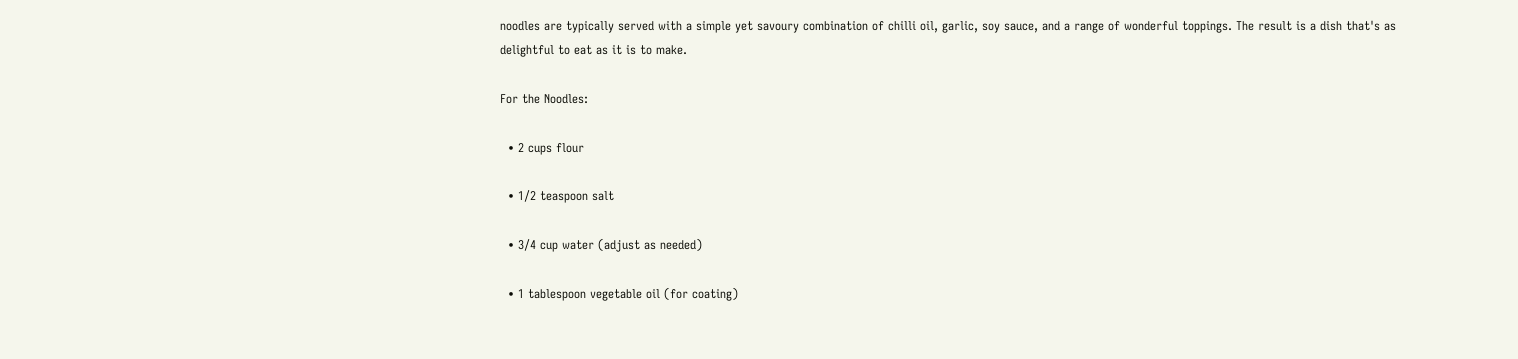noodles are typically served with a simple yet savoury combination of chilli oil, garlic, soy sauce, and a range of wonderful toppings. The result is a dish that's as delightful to eat as it is to make.

For the Noodles:

  • 2 cups flour

  • 1/2 teaspoon salt

  • 3/4 cup water (adjust as needed)

  • 1 tablespoon vegetable oil (for coating)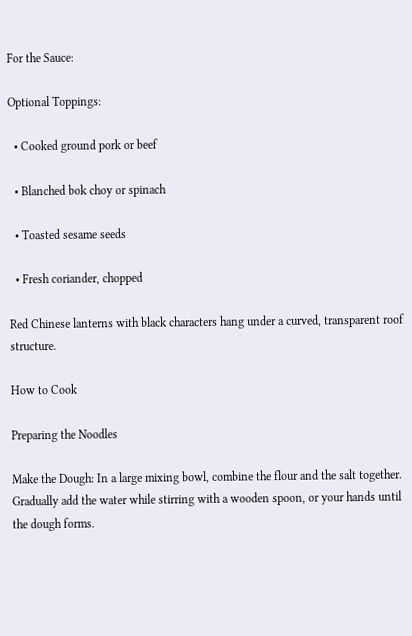For the Sauce:

Optional Toppings:

  • Cooked ground pork or beef

  • Blanched bok choy or spinach

  • Toasted sesame seeds

  • Fresh coriander, chopped

Red Chinese lanterns with black characters hang under a curved, transparent roof structure.

How to Cook

Preparing the Noodles

Make the Dough: In a large mixing bowl, combine the flour and the salt together. Gradually add the water while stirring with a wooden spoon, or your hands until the dough forms.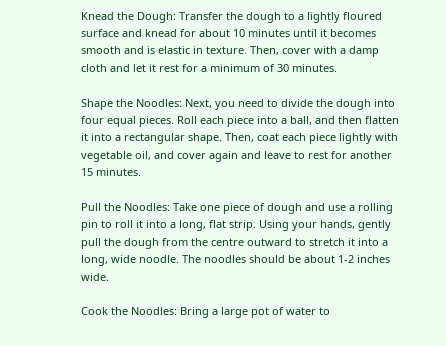Knead the Dough: Transfer the dough to a lightly floured surface and knead for about 10 minutes until it becomes smooth and is elastic in texture. Then, cover with a damp cloth and let it rest for a minimum of 30 minutes.

Shape the Noodles: Next, you need to divide the dough into four equal pieces. Roll each piece into a ball, and then flatten it into a rectangular shape. Then, coat each piece lightly with vegetable oil, and cover again and leave to rest for another 15 minutes.

Pull the Noodles: Take one piece of dough and use a rolling pin to roll it into a long, flat strip. Using your hands, gently pull the dough from the centre outward to stretch it into a long, wide noodle. The noodles should be about 1-2 inches wide.

Cook the Noodles: Bring a large pot of water to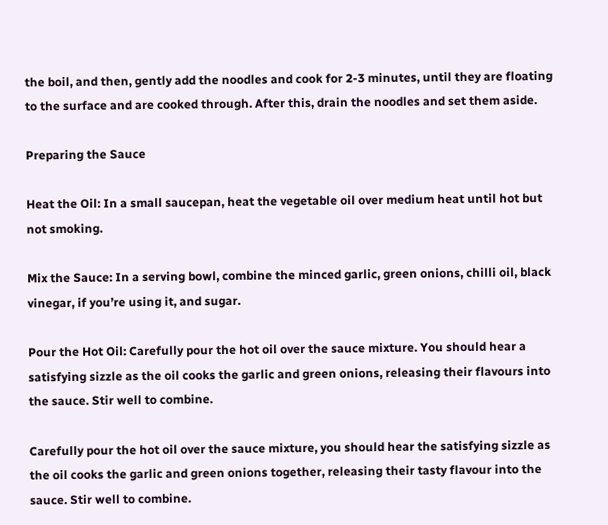the boil, and then, gently add the noodles and cook for 2-3 minutes, until they are floating to the surface and are cooked through. After this, drain the noodles and set them aside.

Preparing the Sauce

Heat the Oil: In a small saucepan, heat the vegetable oil over medium heat until hot but not smoking.

Mix the Sauce: In a serving bowl, combine the minced garlic, green onions, chilli oil, black vinegar, if you’re using it, and sugar.

Pour the Hot Oil: Carefully pour the hot oil over the sauce mixture. You should hear a satisfying sizzle as the oil cooks the garlic and green onions, releasing their flavours into the sauce. Stir well to combine.

Carefully pour the hot oil over the sauce mixture, you should hear the satisfying sizzle as the oil cooks the garlic and green onions together, releasing their tasty flavour into the sauce. Stir well to combine.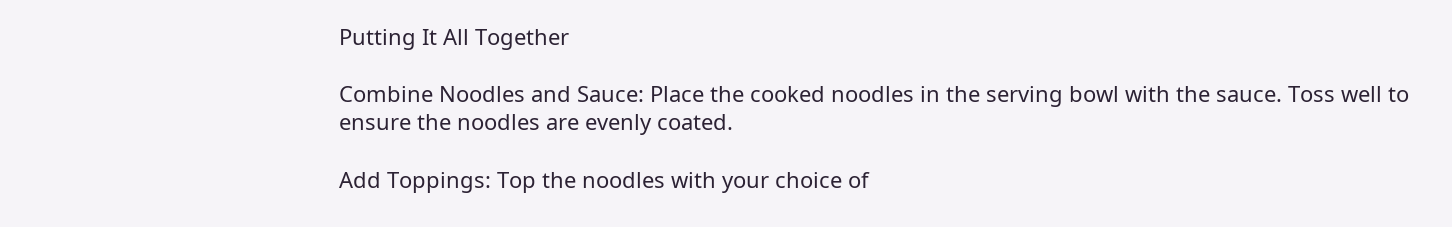Putting It All Together

Combine Noodles and Sauce: Place the cooked noodles in the serving bowl with the sauce. Toss well to ensure the noodles are evenly coated.

Add Toppings: Top the noodles with your choice of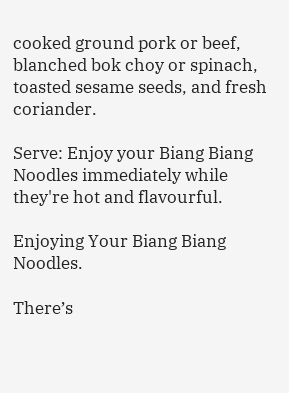cooked ground pork or beef, blanched bok choy or spinach, toasted sesame seeds, and fresh coriander.

Serve: Enjoy your Biang Biang Noodles immediately while they're hot and flavourful.

Enjoying Your Biang Biang Noodles.

There’s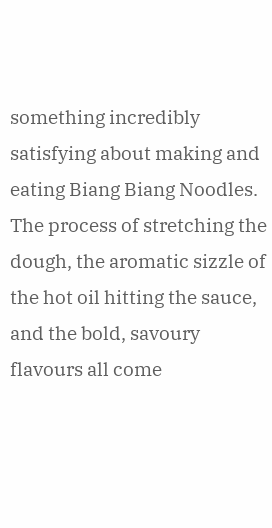something incredibly satisfying about making and eating Biang Biang Noodles. The process of stretching the dough, the aromatic sizzle of the hot oil hitting the sauce, and the bold, savoury flavours all come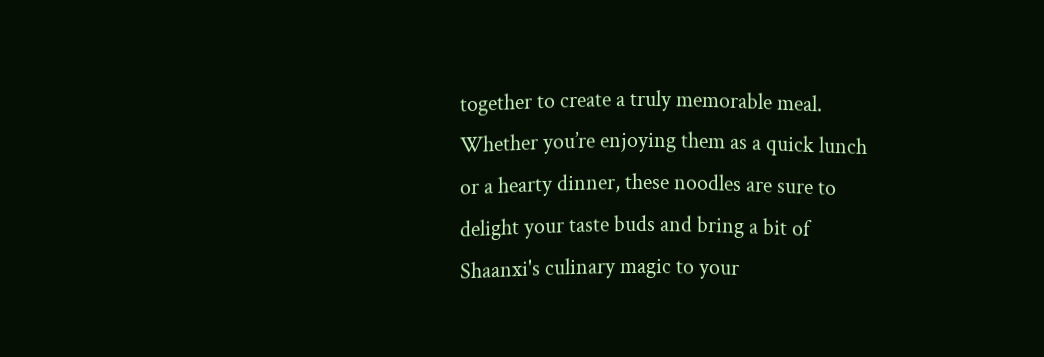together to create a truly memorable meal. Whether you’re enjoying them as a quick lunch or a hearty dinner, these noodles are sure to delight your taste buds and bring a bit of Shaanxi's culinary magic to your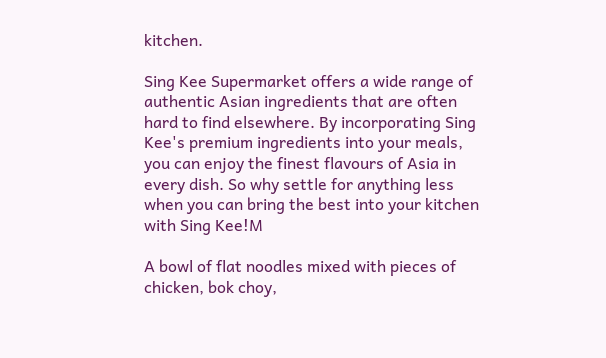kitchen.

Sing Kee Supermarket offers a wide range of authentic Asian ingredients that are often hard to find elsewhere. By incorporating Sing Kee's premium ingredients into your meals, you can enjoy the finest flavours of Asia in every dish. So why settle for anything less when you can bring the best into your kitchen with Sing Kee!M

A bowl of flat noodles mixed with pieces of chicken, bok choy,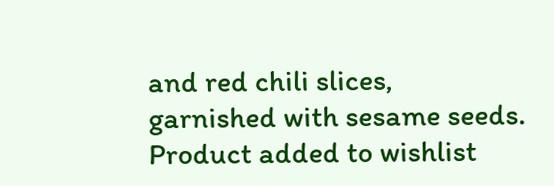and red chili slices, garnished with sesame seeds.
Product added to wishlist